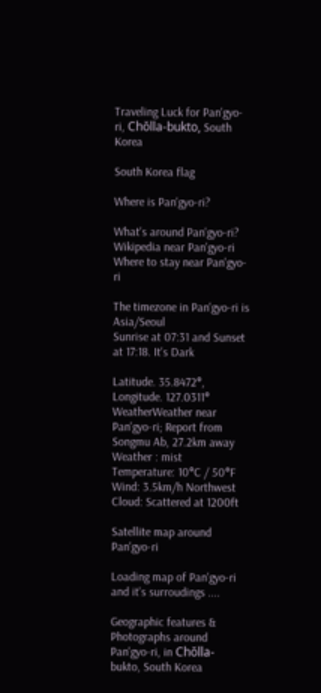Traveling Luck for Pan'gyo-ri, Chŏlla-bukto, South Korea

South Korea flag

Where is Pan'gyo-ri?

What's around Pan'gyo-ri?
Wikipedia near Pan'gyo-ri
Where to stay near Pan'gyo-ri

The timezone in Pan'gyo-ri is Asia/Seoul
Sunrise at 07:31 and Sunset at 17:18. It's Dark

Latitude. 35.8472°, Longitude. 127.0311°
WeatherWeather near Pan'gyo-ri; Report from Songmu Ab, 27.2km away
Weather : mist
Temperature: 10°C / 50°F
Wind: 3.5km/h Northwest
Cloud: Scattered at 1200ft

Satellite map around Pan'gyo-ri

Loading map of Pan'gyo-ri and it's surroudings ....

Geographic features & Photographs around Pan'gyo-ri, in Chŏlla-bukto, South Korea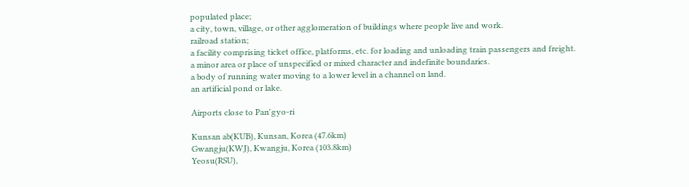populated place;
a city, town, village, or other agglomeration of buildings where people live and work.
railroad station;
a facility comprising ticket office, platforms, etc. for loading and unloading train passengers and freight.
a minor area or place of unspecified or mixed character and indefinite boundaries.
a body of running water moving to a lower level in a channel on land.
an artificial pond or lake.

Airports close to Pan'gyo-ri

Kunsan ab(KUB), Kunsan, Korea (47.6km)
Gwangju(KWJ), Kwangju, Korea (103.8km)
Yeosu(RSU),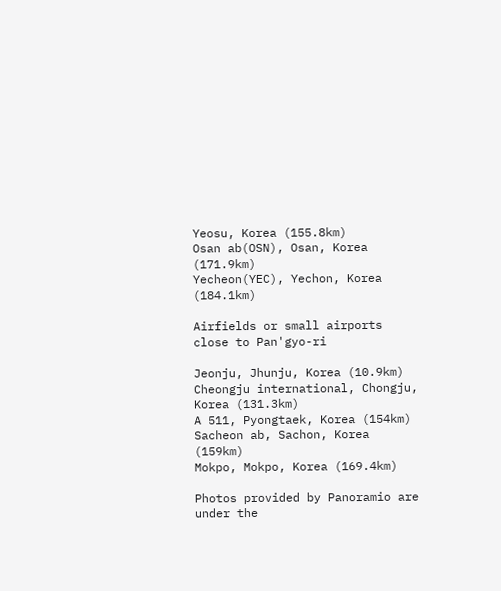Yeosu, Korea (155.8km)
Osan ab(OSN), Osan, Korea (171.9km)
Yecheon(YEC), Yechon, Korea (184.1km)

Airfields or small airports close to Pan'gyo-ri

Jeonju, Jhunju, Korea (10.9km)
Cheongju international, Chongju, Korea (131.3km)
A 511, Pyongtaek, Korea (154km)
Sacheon ab, Sachon, Korea (159km)
Mokpo, Mokpo, Korea (169.4km)

Photos provided by Panoramio are under the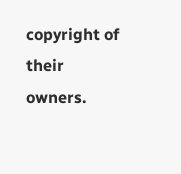copyright of their owners.